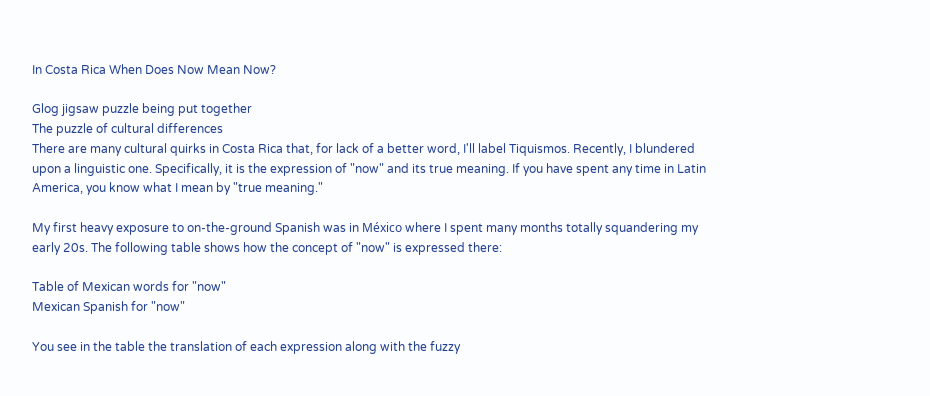In Costa Rica When Does Now Mean Now?

Glog jigsaw puzzle being put together
The puzzle of cultural differences
There are many cultural quirks in Costa Rica that, for lack of a better word, I'll label Tiquismos. Recently, I blundered upon a linguistic one. Specifically, it is the expression of "now" and its true meaning. If you have spent any time in Latin America, you know what I mean by "true meaning."

My first heavy exposure to on-the-ground Spanish was in México where I spent many months totally squandering my early 20s. The following table shows how the concept of "now" is expressed there:

Table of Mexican words for "now"
Mexican Spanish for "now"

You see in the table the translation of each expression along with the fuzzy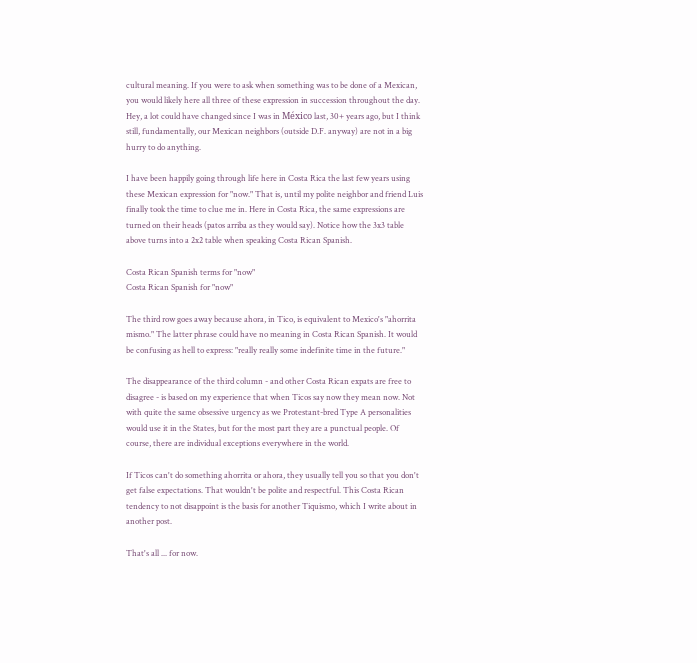cultural meaning. If you were to ask when something was to be done of a Mexican, you would likely here all three of these expression in succession throughout the day. Hey, a lot could have changed since I was in México last, 30+ years ago, but I think still, fundamentally, our Mexican neighbors (outside D.F. anyway) are not in a big hurry to do anything.

I have been happily going through life here in Costa Rica the last few years using these Mexican expression for "now." That is, until my polite neighbor and friend Luis finally took the time to clue me in. Here in Costa Rica, the same expressions are turned on their heads (patos arriba as they would say). Notice how the 3x3 table above turns into a 2x2 table when speaking Costa Rican Spanish.

Costa Rican Spanish terms for "now"
Costa Rican Spanish for "now"

The third row goes away because ahora, in Tico, is equivalent to Mexico's "ahorrita mismo." The latter phrase could have no meaning in Costa Rican Spanish. It would be confusing as hell to express: "really really some indefinite time in the future."

The disappearance of the third column - and other Costa Rican expats are free to disagree - is based on my experience that when Ticos say now they mean now. Not with quite the same obsessive urgency as we Protestant-bred Type A personalities would use it in the States, but for the most part they are a punctual people. Of course, there are individual exceptions everywhere in the world.

If Ticos can't do something ahorrita or ahora, they usually tell you so that you don't get false expectations. That wouldn't be polite and respectful. This Costa Rican tendency to not disappoint is the basis for another Tiquismo, which I write about in another post.

That's all ... for now.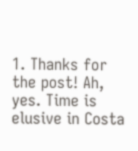1. Thanks for the post! Ah, yes. Time is elusive in Costa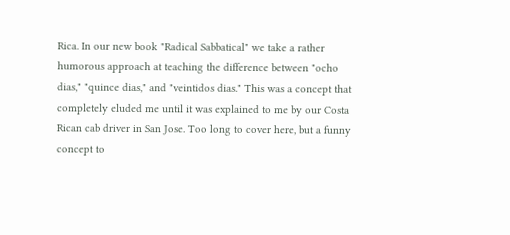Rica. In our new book "Radical Sabbatical" we take a rather humorous approach at teaching the difference between "ocho dias," "quince dias," and "veintidos dias." This was a concept that completely eluded me until it was explained to me by our Costa Rican cab driver in San Jose. Too long to cover here, but a funny concept to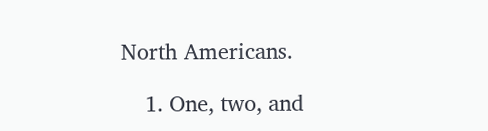North Americans.

    1. One, two, and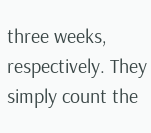three weeks, respectively. They simply count the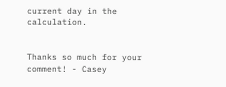current day in the calculation.


Thanks so much for your comment! - Casey